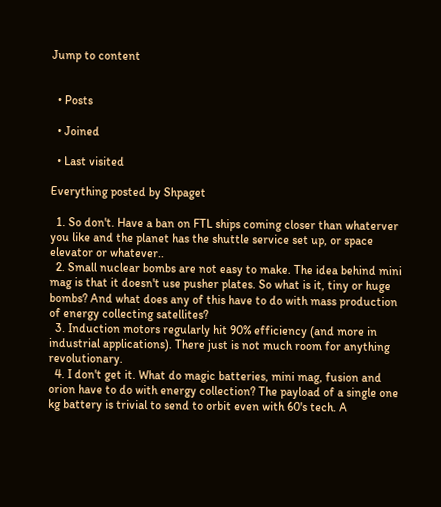Jump to content


  • Posts

  • Joined

  • Last visited

Everything posted by Shpaget

  1. So don't. Have a ban on FTL ships coming closer than whaterver you like and the planet has the shuttle service set up, or space elevator or whatever..
  2. Small nuclear bombs are not easy to make. The idea behind mini mag is that it doesn't use pusher plates. So what is it, tiny or huge bombs? And what does any of this have to do with mass production of energy collecting satellites?
  3. Induction motors regularly hit 90% efficiency (and more in industrial applications). There just is not much room for anything revolutionary.
  4. I don't get it. What do magic batteries, mini mag, fusion and orion have to do with energy collection? The payload of a single one kg battery is trivial to send to orbit even with 60's tech. A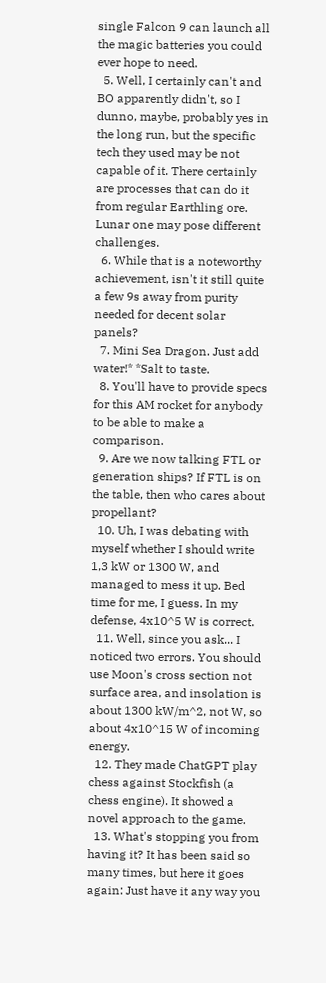single Falcon 9 can launch all the magic batteries you could ever hope to need.
  5. Well, I certainly can't and BO apparently didn't, so I dunno, maybe, probably yes in the long run, but the specific tech they used may be not capable of it. There certainly are processes that can do it from regular Earthling ore. Lunar one may pose different challenges.
  6. While that is a noteworthy achievement, isn't it still quite a few 9s away from purity needed for decent solar panels?
  7. Mini Sea Dragon. Just add water!* *Salt to taste.
  8. You'll have to provide specs for this AM rocket for anybody to be able to make a comparison.
  9. Are we now talking FTL or generation ships? If FTL is on the table, then who cares about propellant?
  10. Uh, I was debating with myself whether I should write 1,3 kW or 1300 W, and managed to mess it up. Bed time for me, I guess. In my defense, 4x10^5 W is correct.
  11. Well, since you ask... I noticed two errors. You should use Moon's cross section not surface area, and insolation is about 1300 kW/m^2, not W, so about 4x10^15 W of incoming energy.
  12. They made ChatGPT play chess against Stockfish (a chess engine). It showed a novel approach to the game.
  13. What's stopping you from having it? It has been said so many times, but here it goes again: Just have it any way you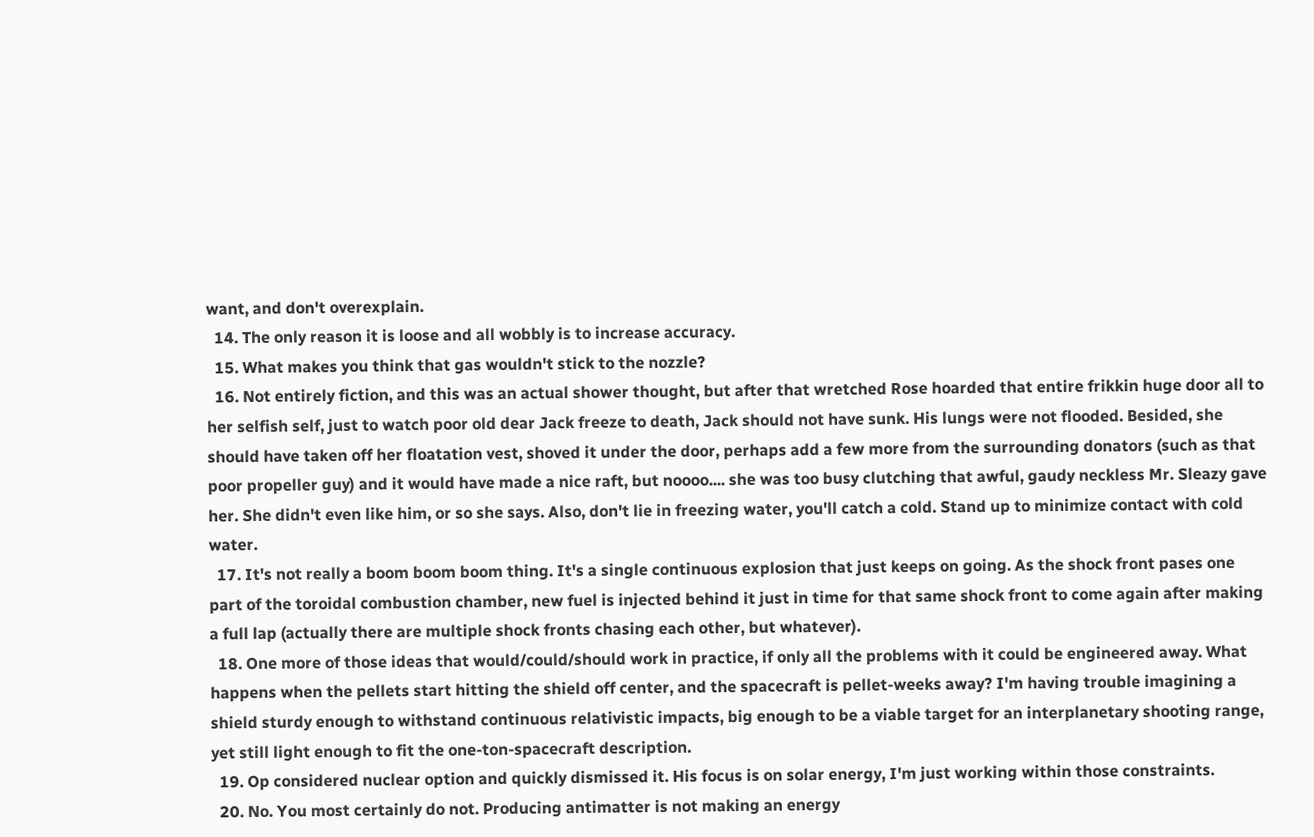want, and don't overexplain.
  14. The only reason it is loose and all wobbly is to increase accuracy.
  15. What makes you think that gas wouldn't stick to the nozzle?
  16. Not entirely fiction, and this was an actual shower thought, but after that wretched Rose hoarded that entire frikkin huge door all to her selfish self, just to watch poor old dear Jack freeze to death, Jack should not have sunk. His lungs were not flooded. Besided, she should have taken off her floatation vest, shoved it under the door, perhaps add a few more from the surrounding donators (such as that poor propeller guy) and it would have made a nice raft, but noooo.... she was too busy clutching that awful, gaudy neckless Mr. Sleazy gave her. She didn't even like him, or so she says. Also, don't lie in freezing water, you'll catch a cold. Stand up to minimize contact with cold water.
  17. It's not really a boom boom boom thing. It's a single continuous explosion that just keeps on going. As the shock front pases one part of the toroidal combustion chamber, new fuel is injected behind it just in time for that same shock front to come again after making a full lap (actually there are multiple shock fronts chasing each other, but whatever).
  18. One more of those ideas that would/could/should work in practice, if only all the problems with it could be engineered away. What happens when the pellets start hitting the shield off center, and the spacecraft is pellet-weeks away? I'm having trouble imagining a shield sturdy enough to withstand continuous relativistic impacts, big enough to be a viable target for an interplanetary shooting range, yet still light enough to fit the one-ton-spacecraft description.
  19. Op considered nuclear option and quickly dismissed it. His focus is on solar energy, I'm just working within those constraints.
  20. No. You most certainly do not. Producing antimatter is not making an energy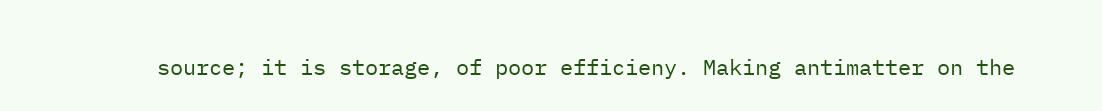source; it is storage, of poor efficieny. Making antimatter on the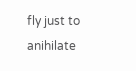fly just to anihilate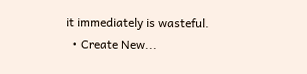it immediately is wasteful.
  • Create New...